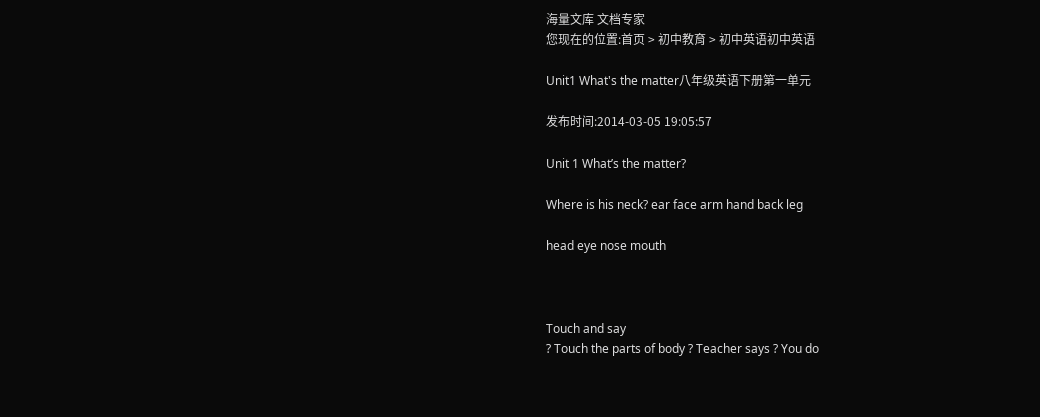海量文库 文档专家
您现在的位置:首页 > 初中教育 > 初中英语初中英语

Unit1 What's the matter八年级英语下册第一单元

发布时间:2014-03-05 19:05:57

Unit 1 What’s the matter?

Where is his neck? ear face arm hand back leg

head eye nose mouth



Touch and say
? Touch the parts of body ? Teacher says ? You do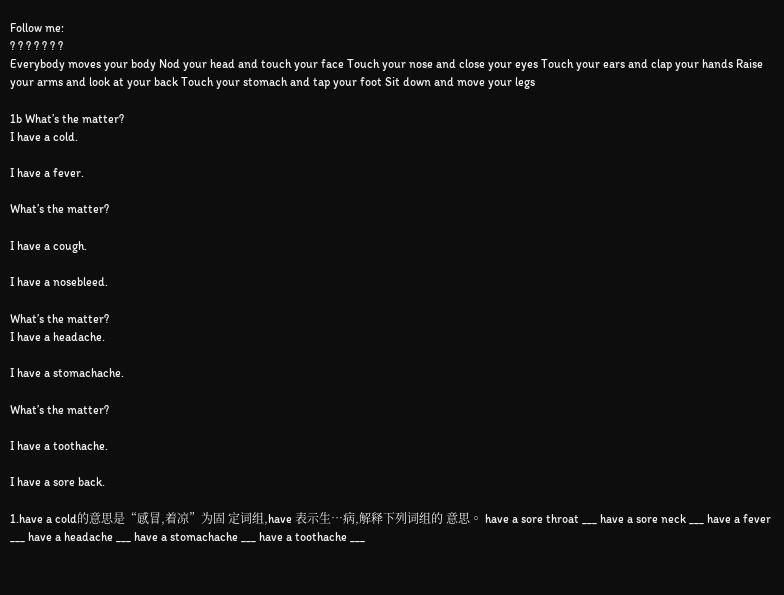Follow me:
? ? ? ? ? ? ?
Everybody moves your body Nod your head and touch your face Touch your nose and close your eyes Touch your ears and clap your hands Raise your arms and look at your back Touch your stomach and tap your foot Sit down and move your legs

1b What’s the matter?
I have a cold.

I have a fever.

What’s the matter?

I have a cough.

I have a nosebleed.

What’s the matter?
I have a headache.

I have a stomachache.

What’s the matter?

I have a toothache.

I have a sore back.

1.have a cold的意思是“感冒,着凉”为固 定词组,have 表示生…病,解释下列词组的 意思。 have a sore throat ___ have a sore neck ___ have a fever ___ have a headache ___ have a stomachache ___ have a toothache ___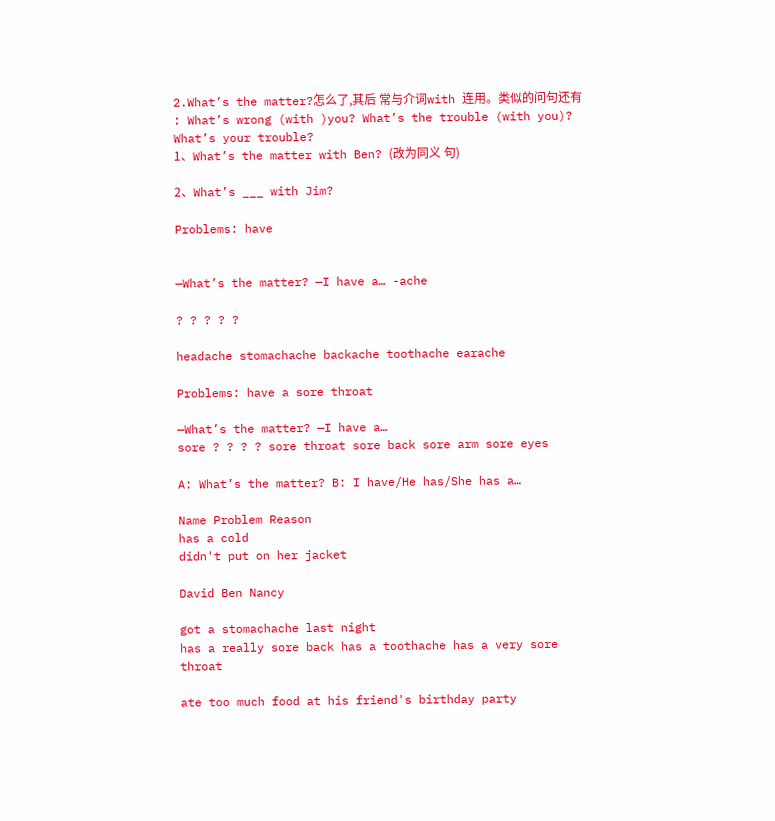2.What’s the matter?怎么了,其后 常与介词with 连用。类似的问句还有 : What’s wrong (with )you? What’s the trouble (with you)? What’s your trouble?
1、What’s the matter with Ben? (改为同义 句)

2、What’s ___ with Jim?

Problems: have


—What’s the matter? —I have a… -ache

? ? ? ? ?

headache stomachache backache toothache earache

Problems: have a sore throat

—What’s the matter? —I have a…
sore ? ? ? ? sore throat sore back sore arm sore eyes

A: What’s the matter? B: I have/He has/She has a…

Name Problem Reason
has a cold
didn't put on her jacket

David Ben Nancy

got a stomachache last night
has a really sore back has a toothache has a very sore throat

ate too much food at his friend's birthday party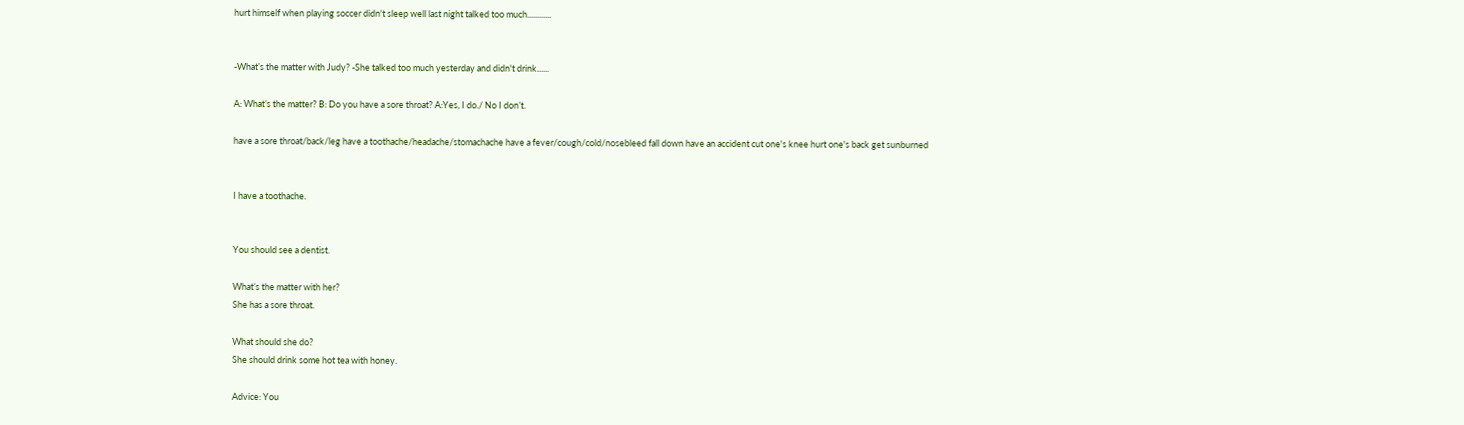hurt himself when playing soccer didn't sleep well last night talked too much............


-What’s the matter with Judy? -She talked too much yesterday and didn't drink......

A: What’s the matter? B: Do you have a sore throat? A:Yes, I do./ No I don’t.

have a sore throat/back/leg have a toothache/headache/stomachache have a fever/cough/cold/nosebleed fall down have an accident cut one's knee hurt one's back get sunburned


I have a toothache.


You should see a dentist.

What’s the matter with her?
She has a sore throat.

What should she do?
She should drink some hot tea with honey.

Advice: You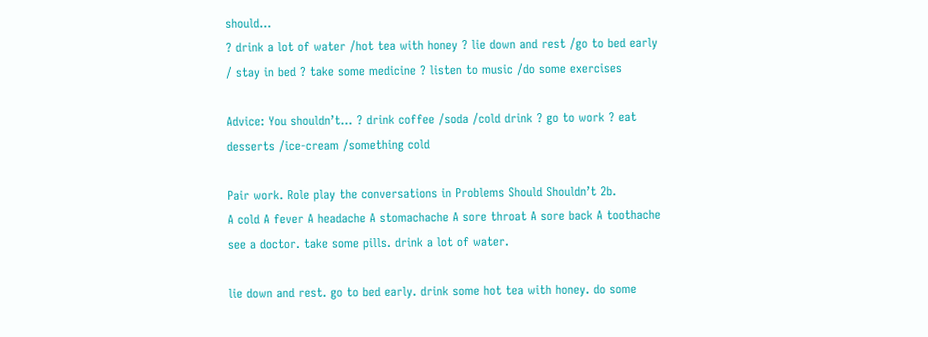should…
? drink a lot of water /hot tea with honey ? lie down and rest /go to bed early / stay in bed ? take some medicine ? listen to music /do some exercises

Advice: You shouldn’t… ? drink coffee /soda /cold drink ? go to work ? eat desserts /ice-cream /something cold

Pair work. Role play the conversations in Problems Should Shouldn’t 2b.
A cold A fever A headache A stomachache A sore throat A sore back A toothache see a doctor. take some pills. drink a lot of water.

lie down and rest. go to bed early. drink some hot tea with honey. do some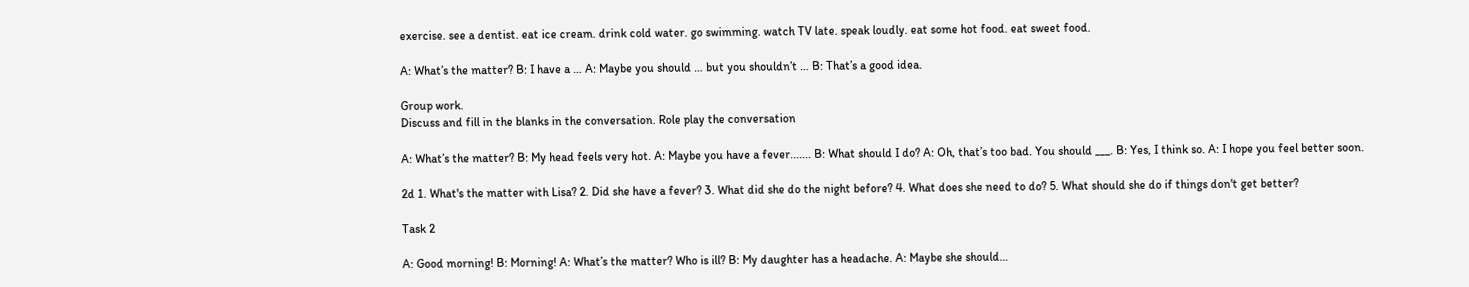exercise. see a dentist. eat ice cream. drink cold water. go swimming. watch TV late. speak loudly. eat some hot food. eat sweet food.

A: What’s the matter? B: I have a … A: Maybe you should … but you shouldn’t … B: That’s a good idea.

Group work.
Discuss and fill in the blanks in the conversation. Role play the conversation

A: What’s the matter? B: My head feels very hot. A: Maybe you have a fever....... B: What should I do? A: Oh, that’s too bad. You should ___. B: Yes, I think so. A: I hope you feel better soon.

2d 1. What's the matter with Lisa? 2. Did she have a fever? 3. What did she do the night before? 4. What does she need to do? 5. What should she do if things don't get better?

Task 2

A: Good morning! B: Morning! A: What’s the matter? Who is ill? B: My daughter has a headache. A: Maybe she should…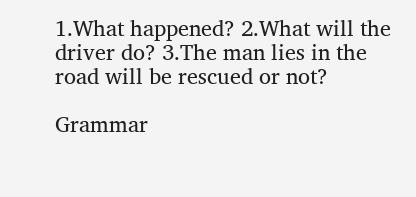1.What happened? 2.What will the driver do? 3.The man lies in the road will be rescued or not?

Grammar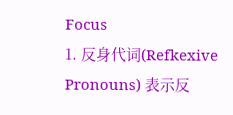Focus
1. 反身代词(Refkexive Pronouns) 表示反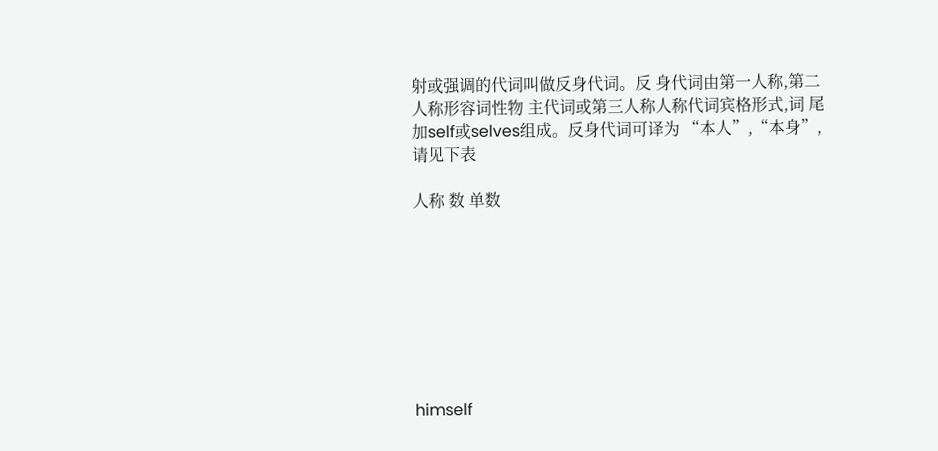射或强调的代词叫做反身代词。反 身代词由第一人称,第二人称形容词性物 主代词或第三人称人称代词宾格形式,词 尾加self或selves组成。反身代词可译为 “本人”,“本身”,请见下表

人称 数 单数








himself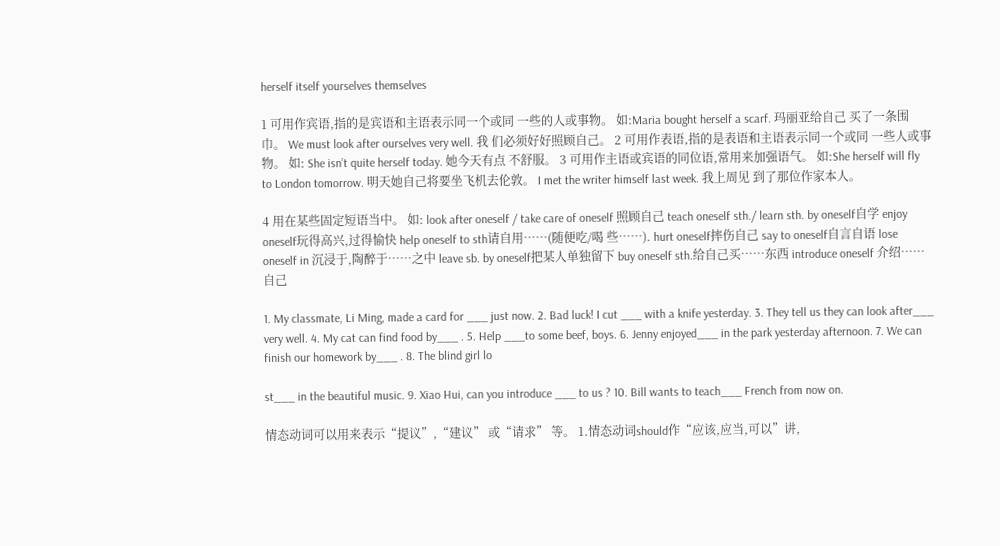herself itself yourselves themselves

1 可用作宾语,指的是宾语和主语表示同一个或同 一些的人或事物。 如:Maria bought herself a scarf. 玛丽亚给自己 买了一条围巾。 We must look after ourselves very well. 我 们必须好好照顾自己。 2 可用作表语,指的是表语和主语表示同一个或同 一些人或事物。 如: She isn’t quite herself today. 她今天有点 不舒服。 3 可用作主语或宾语的同位语,常用来加强语气。 如:She herself will fly to London tomorrow. 明天她自己将要坐飞机去伦敦。 I met the writer himself last week. 我上周见 到了那位作家本人。

4 用在某些固定短语当中。 如: look after oneself / take care of oneself 照顾自己 teach oneself sth./ learn sth. by oneself自学 enjoy oneself玩得高兴,过得愉快 help oneself to sth请自用……(随便吃/喝 些……). hurt oneself摔伤自己 say to oneself自言自语 lose oneself in 沉浸于,陶醉于……之中 leave sb. by oneself把某人单独留下 buy oneself sth.给自己买……东西 introduce oneself 介绍……自己

1. My classmate, Li Ming, made a card for ___ just now. 2. Bad luck! I cut ___ with a knife yesterday. 3. They tell us they can look after___ very well. 4. My cat can find food by___ . 5. Help ___to some beef, boys. 6. Jenny enjoyed___ in the park yesterday afternoon. 7. We can finish our homework by___ . 8. The blind girl lo

st___ in the beautiful music. 9. Xiao Hui, can you introduce ___ to us ? 10. Bill wants to teach___ French from now on.

情态动词可以用来表示“提议”,“建议” 或“请求” 等。 1.情态动词should作“应该,应当,可以”讲,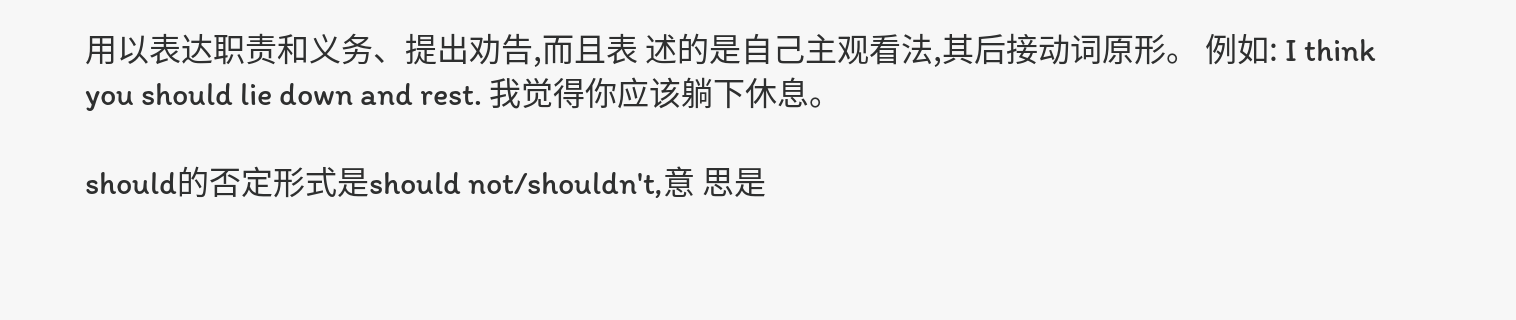用以表达职责和义务、提出劝告,而且表 述的是自己主观看法,其后接动词原形。 例如: I think you should lie down and rest. 我觉得你应该躺下休息。

should的否定形式是should not/shouldn't,意 思是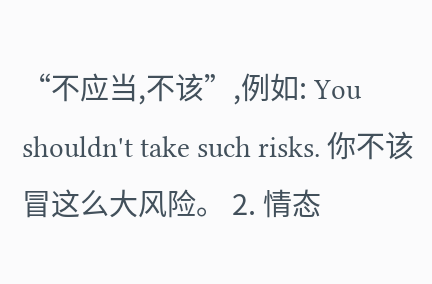“不应当,不该”,例如: You shouldn't take such risks. 你不该冒这么大风险。 2. 情态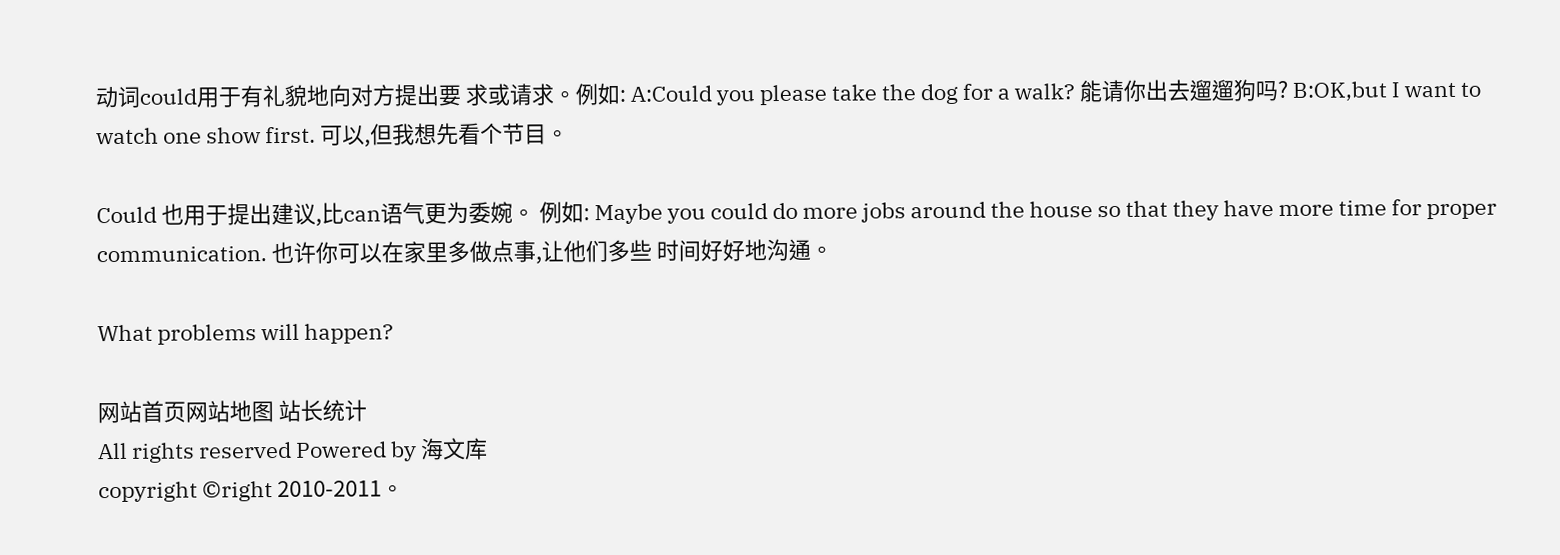动词could用于有礼貌地向对方提出要 求或请求。例如: A:Could you please take the dog for a walk? 能请你出去遛遛狗吗? B:OK,but I want to watch one show first. 可以,但我想先看个节目。

Could 也用于提出建议,比can语气更为委婉。 例如: Maybe you could do more jobs around the house so that they have more time for proper communication. 也许你可以在家里多做点事,让他们多些 时间好好地沟通。

What problems will happen?

网站首页网站地图 站长统计
All rights reserved Powered by 海文库
copyright ©right 2010-2011。